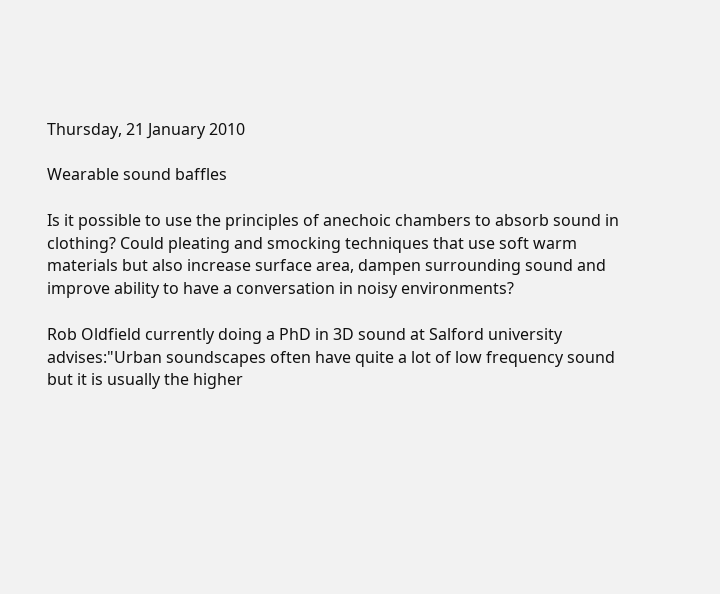Thursday, 21 January 2010

Wearable sound baffles

Is it possible to use the principles of anechoic chambers to absorb sound in clothing? Could pleating and smocking techniques that use soft warm materials but also increase surface area, dampen surrounding sound and improve ability to have a conversation in noisy environments?

Rob Oldfield currently doing a PhD in 3D sound at Salford university advises:"Urban soundscapes often have quite a lot of low frequency sound but it is usually the higher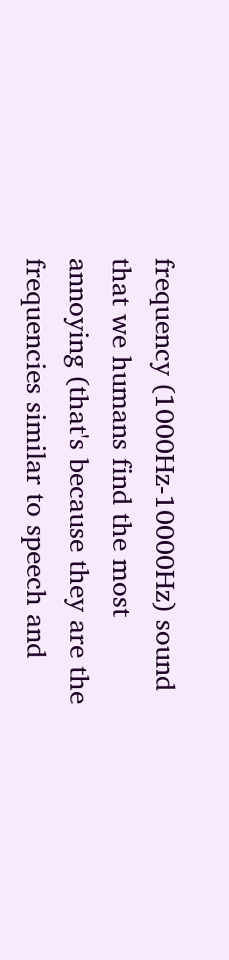frequency (1000Hz-10000Hz) sound that we humans find the most annoying (that's because they are the frequencies similar to speech and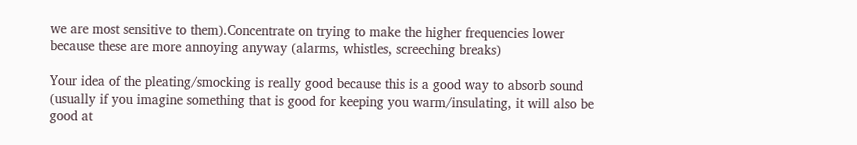we are most sensitive to them).Concentrate on trying to make the higher frequencies lower because these are more annoying anyway (alarms, whistles, screeching breaks)

Your idea of the pleating/smocking is really good because this is a good way to absorb sound (usually if you imagine something that is good for keeping you warm/insulating, it will also be good at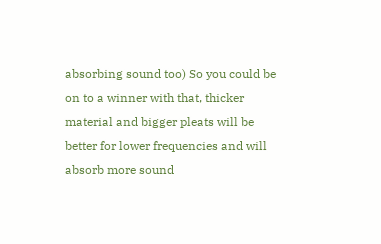absorbing sound too) So you could be on to a winner with that, thicker material and bigger pleats will be better for lower frequencies and will absorb more sound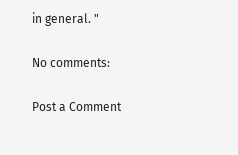in general. "

No comments:

Post a Comment